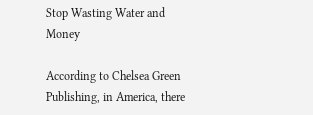Stop Wasting Water and Money

According to Chelsea Green Publishing, in America, there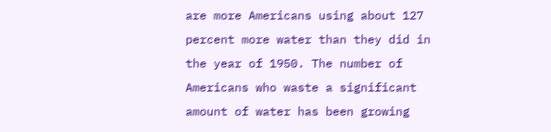are more Americans using about 127 percent more water than they did in the year of 1950. The number of Americans who waste a significant amount of water has been growing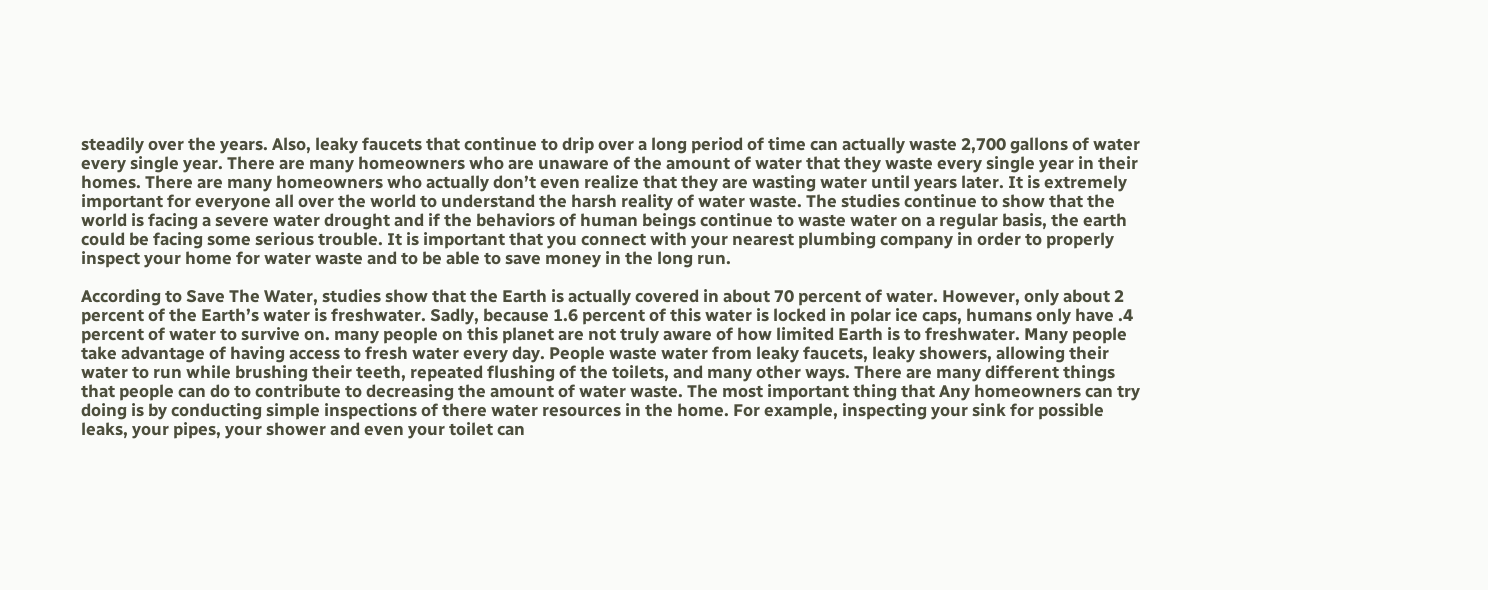steadily over the years. Also, leaky faucets that continue to drip over a long period of time can actually waste 2,700 gallons of water every single year. There are many homeowners who are unaware of the amount of water that they waste every single year in their homes. There are many homeowners who actually don’t even realize that they are wasting water until years later. It is extremely important for everyone all over the world to understand the harsh reality of water waste. The studies continue to show that the world is facing a severe water drought and if the behaviors of human beings continue to waste water on a regular basis, the earth could be facing some serious trouble. It is important that you connect with your nearest plumbing company in order to properly inspect your home for water waste and to be able to save money in the long run.

According to Save The Water, studies show that the Earth is actually covered in about 70 percent of water. However, only about 2 percent of the Earth’s water is freshwater. Sadly, because 1.6 percent of this water is locked in polar ice caps, humans only have .4 percent of water to survive on. many people on this planet are not truly aware of how limited Earth is to freshwater. Many people take advantage of having access to fresh water every day. People waste water from leaky faucets, leaky showers, allowing their water to run while brushing their teeth, repeated flushing of the toilets, and many other ways. There are many different things that people can do to contribute to decreasing the amount of water waste. The most important thing that Any homeowners can try doing is by conducting simple inspections of there water resources in the home. For example, inspecting your sink for possible leaks, your pipes, your shower and even your toilet can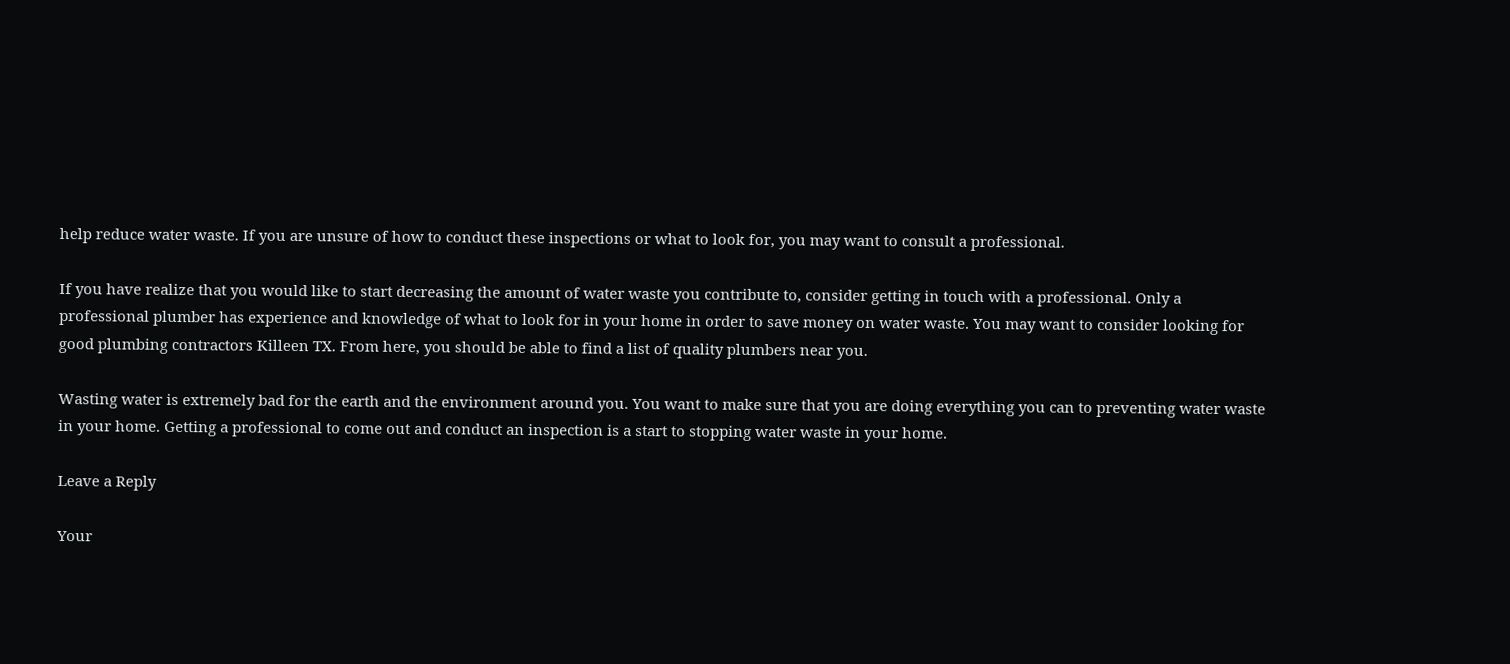help reduce water waste. If you are unsure of how to conduct these inspections or what to look for, you may want to consult a professional.

If you have realize that you would like to start decreasing the amount of water waste you contribute to, consider getting in touch with a professional. Only a professional plumber has experience and knowledge of what to look for in your home in order to save money on water waste. You may want to consider looking for good plumbing contractors Killeen TX. From here, you should be able to find a list of quality plumbers near you.

Wasting water is extremely bad for the earth and the environment around you. You want to make sure that you are doing everything you can to preventing water waste in your home. Getting a professional to come out and conduct an inspection is a start to stopping water waste in your home.

Leave a Reply

Your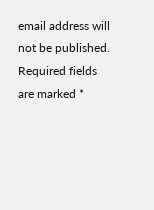email address will not be published. Required fields are marked *